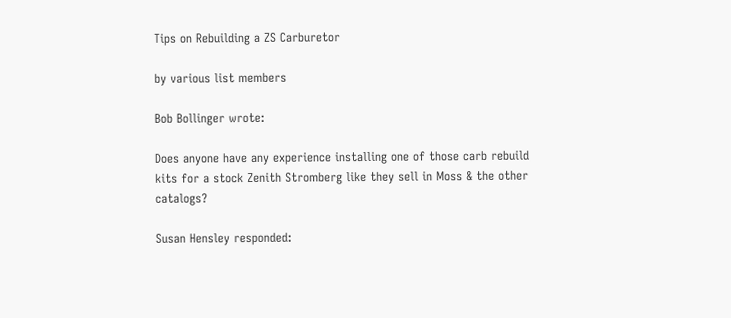Tips on Rebuilding a ZS Carburetor

by various list members

Bob Bollinger wrote:

Does anyone have any experience installing one of those carb rebuild kits for a stock Zenith Stromberg like they sell in Moss & the other catalogs?

Susan Hensley responded: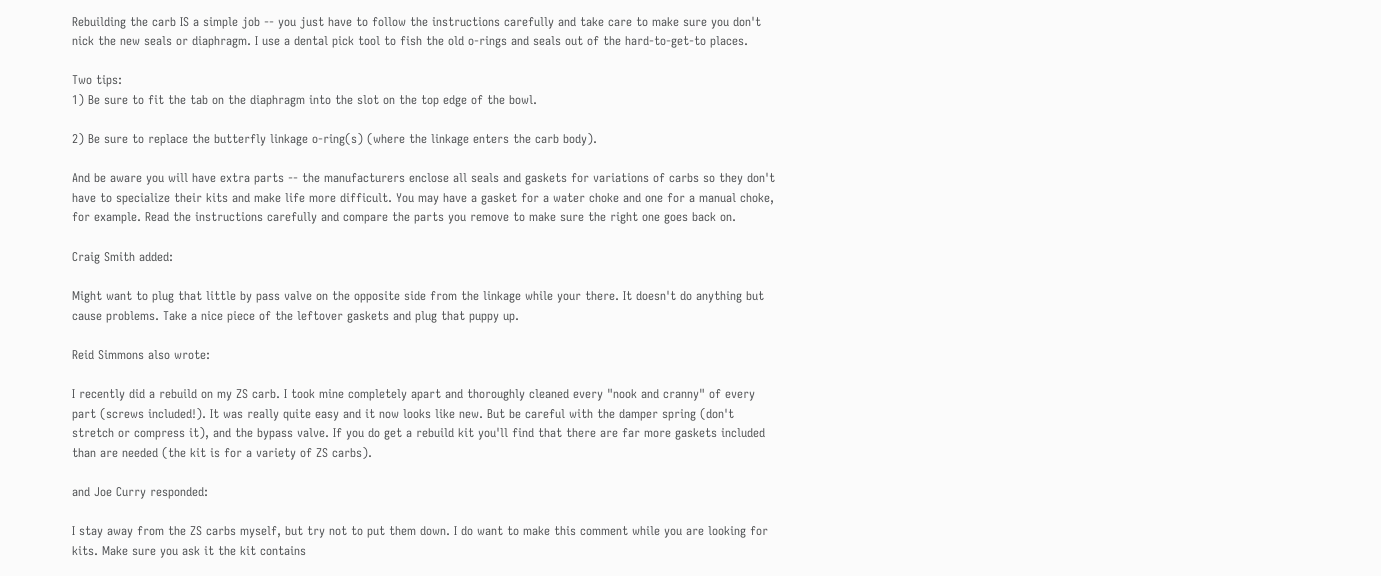Rebuilding the carb IS a simple job -- you just have to follow the instructions carefully and take care to make sure you don't nick the new seals or diaphragm. I use a dental pick tool to fish the old o-rings and seals out of the hard-to-get-to places.

Two tips:
1) Be sure to fit the tab on the diaphragm into the slot on the top edge of the bowl.

2) Be sure to replace the butterfly linkage o-ring(s) (where the linkage enters the carb body).

And be aware you will have extra parts -- the manufacturers enclose all seals and gaskets for variations of carbs so they don't have to specialize their kits and make life more difficult. You may have a gasket for a water choke and one for a manual choke, for example. Read the instructions carefully and compare the parts you remove to make sure the right one goes back on.

Craig Smith added:

Might want to plug that little by pass valve on the opposite side from the linkage while your there. It doesn't do anything but cause problems. Take a nice piece of the leftover gaskets and plug that puppy up.

Reid Simmons also wrote:

I recently did a rebuild on my ZS carb. I took mine completely apart and thoroughly cleaned every "nook and cranny" of every part (screws included!). It was really quite easy and it now looks like new. But be careful with the damper spring (don't stretch or compress it), and the bypass valve. If you do get a rebuild kit you'll find that there are far more gaskets included than are needed (the kit is for a variety of ZS carbs).

and Joe Curry responded:

I stay away from the ZS carbs myself, but try not to put them down. I do want to make this comment while you are looking for kits. Make sure you ask it the kit contains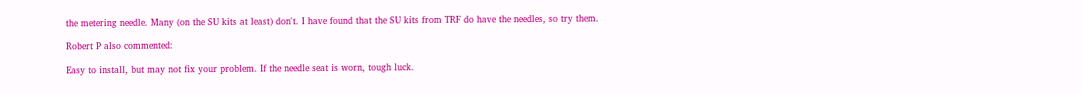the metering needle. Many (on the SU kits at least) don't. I have found that the SU kits from TRF do have the needles, so try them.

Robert P also commented:

Easy to install, but may not fix your problem. If the needle seat is worn, tough luck.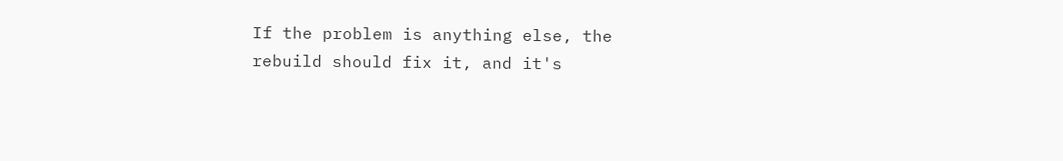If the problem is anything else, the rebuild should fix it, and it's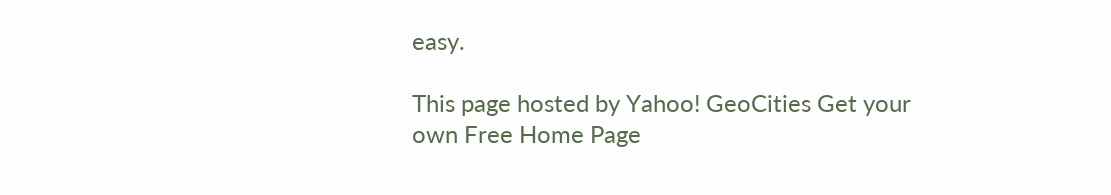easy.

This page hosted by Yahoo! GeoCities Get your own Free Home Page